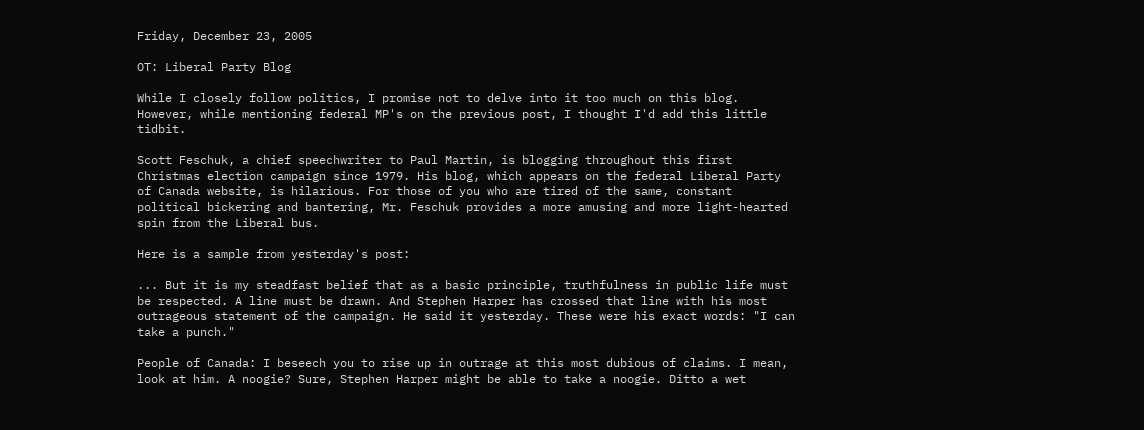Friday, December 23, 2005

OT: Liberal Party Blog

While I closely follow politics, I promise not to delve into it too much on this blog. However, while mentioning federal MP's on the previous post, I thought I'd add this little tidbit.

Scott Feschuk, a chief speechwriter to Paul Martin, is blogging throughout this first Christmas election campaign since 1979. His blog, which appears on the federal Liberal Party of Canada website, is hilarious. For those of you who are tired of the same, constant political bickering and bantering, Mr. Feschuk provides a more amusing and more light-hearted spin from the Liberal bus.

Here is a sample from yesterday's post:

... But it is my steadfast belief that as a basic principle, truthfulness in public life must be respected. A line must be drawn. And Stephen Harper has crossed that line with his most outrageous statement of the campaign. He said it yesterday. These were his exact words: "I can take a punch."

People of Canada: I beseech you to rise up in outrage at this most dubious of claims. I mean, look at him. A noogie? Sure, Stephen Harper might be able to take a noogie. Ditto a wet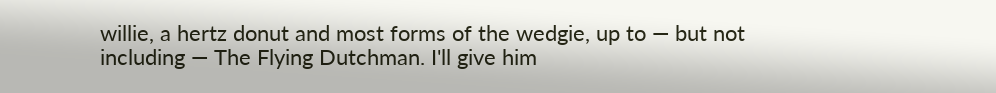willie, a hertz donut and most forms of the wedgie, up to — but not including — The Flying Dutchman. I'll give him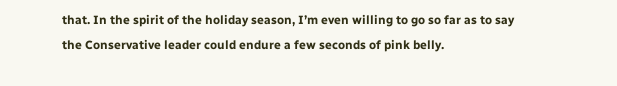that. In the spirit of the holiday season, I’m even willing to go so far as to say the Conservative leader could endure a few seconds of pink belly.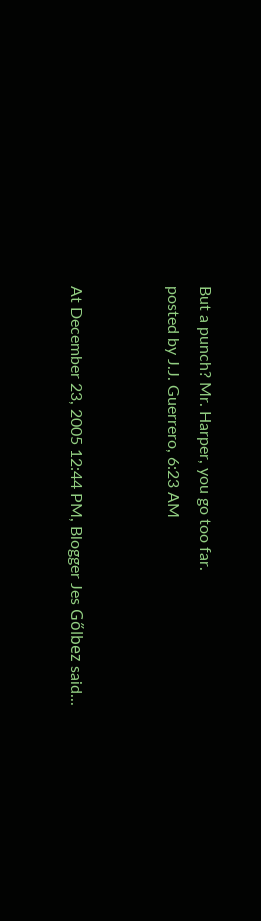But a punch? Mr. Harper, you go too far.
posted by J.J. Guerrero, 6:23 AM


At December 23, 2005 12:44 PM, Blogger Jes Gőlbez said...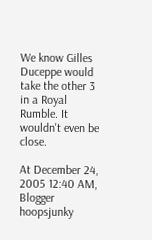We know Gilles Duceppe would take the other 3 in a Royal Rumble. It wouldn't even be close.

At December 24, 2005 12:40 AM, Blogger hoopsjunky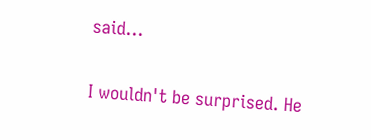said...

I wouldn't be surprised. He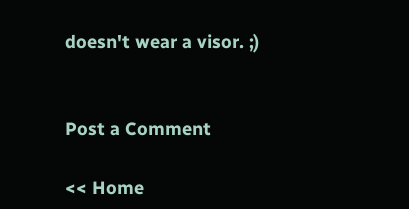doesn't wear a visor. ;)


Post a Comment

<< Home